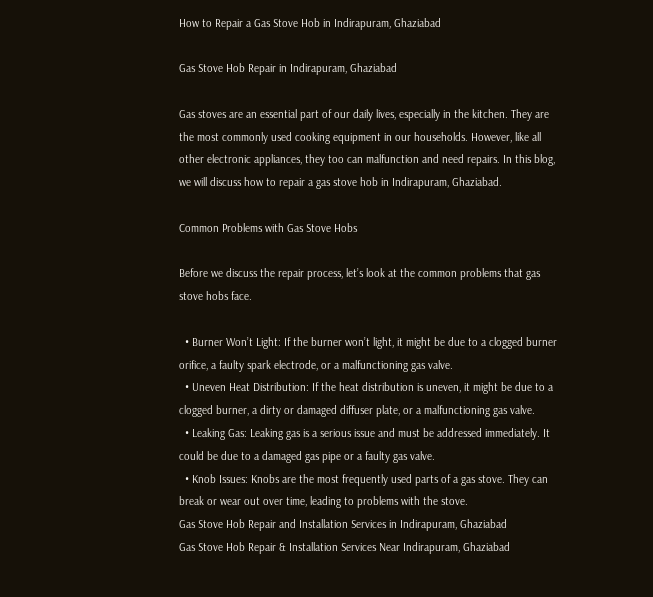How to Repair a Gas Stove Hob in Indirapuram, Ghaziabad

Gas Stove Hob Repair in Indirapuram, Ghaziabad

Gas stoves are an essential part of our daily lives, especially in the kitchen. They are the most commonly used cooking equipment in our households. However, like all other electronic appliances, they too can malfunction and need repairs. In this blog, we will discuss how to repair a gas stove hob in Indirapuram, Ghaziabad.

Common Problems with Gas Stove Hobs

Before we discuss the repair process, let’s look at the common problems that gas stove hobs face.

  • Burner Won’t Light: If the burner won’t light, it might be due to a clogged burner orifice, a faulty spark electrode, or a malfunctioning gas valve.
  • Uneven Heat Distribution: If the heat distribution is uneven, it might be due to a clogged burner, a dirty or damaged diffuser plate, or a malfunctioning gas valve.
  • Leaking Gas: Leaking gas is a serious issue and must be addressed immediately. It could be due to a damaged gas pipe or a faulty gas valve.
  • Knob Issues: Knobs are the most frequently used parts of a gas stove. They can break or wear out over time, leading to problems with the stove.
Gas Stove Hob Repair and Installation Services in Indirapuram, Ghaziabad
Gas Stove Hob Repair & Installation Services Near Indirapuram, Ghaziabad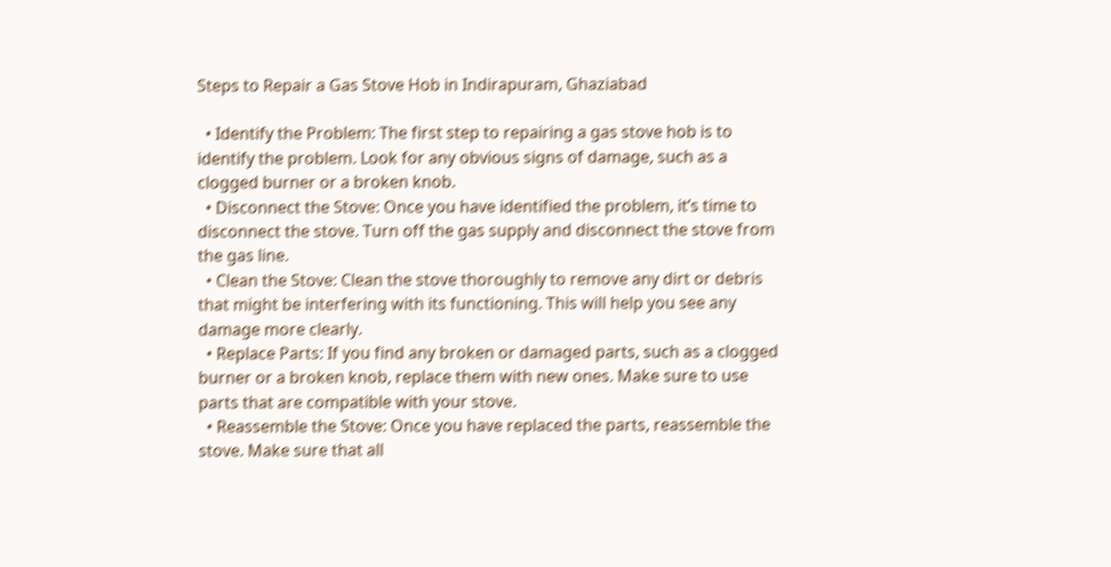Steps to Repair a Gas Stove Hob in Indirapuram, Ghaziabad

  • Identify the Problem: The first step to repairing a gas stove hob is to identify the problem. Look for any obvious signs of damage, such as a clogged burner or a broken knob.
  • Disconnect the Stove: Once you have identified the problem, it’s time to disconnect the stove. Turn off the gas supply and disconnect the stove from the gas line.
  • Clean the Stove: Clean the stove thoroughly to remove any dirt or debris that might be interfering with its functioning. This will help you see any damage more clearly.
  • Replace Parts: If you find any broken or damaged parts, such as a clogged burner or a broken knob, replace them with new ones. Make sure to use parts that are compatible with your stove.
  • Reassemble the Stove: Once you have replaced the parts, reassemble the stove. Make sure that all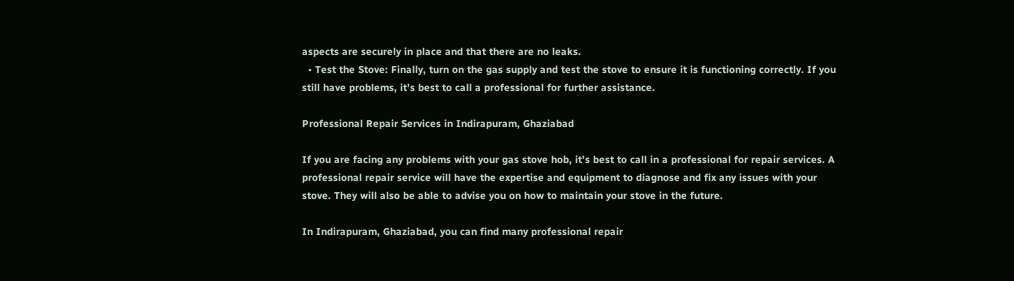aspects are securely in place and that there are no leaks.
  • Test the Stove: Finally, turn on the gas supply and test the stove to ensure it is functioning correctly. If you still have problems, it’s best to call a professional for further assistance.

Professional Repair Services in Indirapuram, Ghaziabad

If you are facing any problems with your gas stove hob, it’s best to call in a professional for repair services. A professional repair service will have the expertise and equipment to diagnose and fix any issues with your stove. They will also be able to advise you on how to maintain your stove in the future.

In Indirapuram, Ghaziabad, you can find many professional repair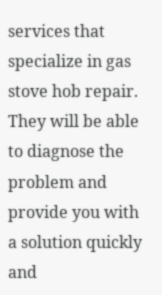services that specialize in gas stove hob repair. They will be able to diagnose the problem and provide you with a solution quickly and